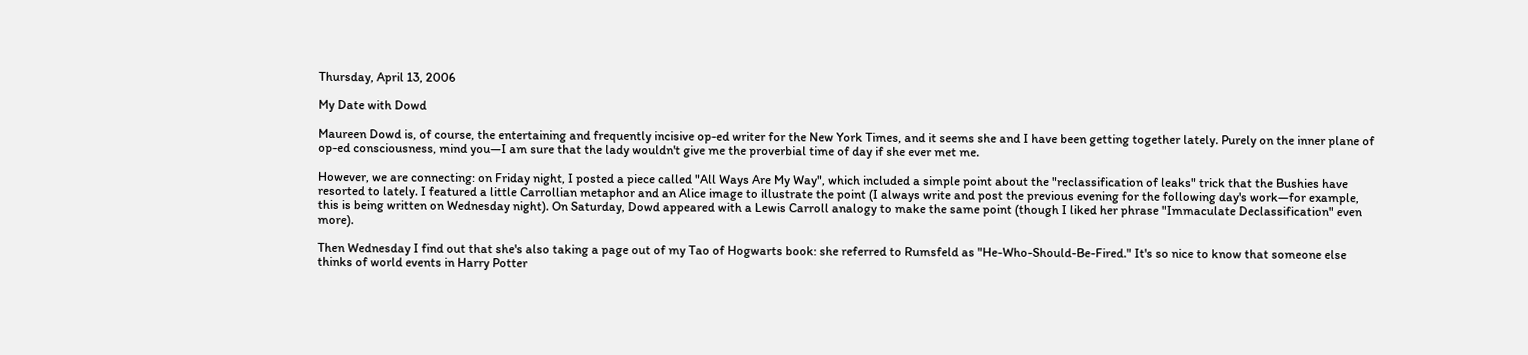Thursday, April 13, 2006

My Date with Dowd

Maureen Dowd is, of course, the entertaining and frequently incisive op-ed writer for the New York Times, and it seems she and I have been getting together lately. Purely on the inner plane of op-ed consciousness, mind you—I am sure that the lady wouldn't give me the proverbial time of day if she ever met me.

However, we are connecting: on Friday night, I posted a piece called "All Ways Are My Way", which included a simple point about the "reclassification of leaks" trick that the Bushies have resorted to lately. I featured a little Carrollian metaphor and an Alice image to illustrate the point (I always write and post the previous evening for the following day's work—for example, this is being written on Wednesday night). On Saturday, Dowd appeared with a Lewis Carroll analogy to make the same point (though I liked her phrase "Immaculate Declassification" even more).

Then Wednesday I find out that she's also taking a page out of my Tao of Hogwarts book: she referred to Rumsfeld as "He-Who-Should-Be-Fired." It's so nice to know that someone else thinks of world events in Harry Potter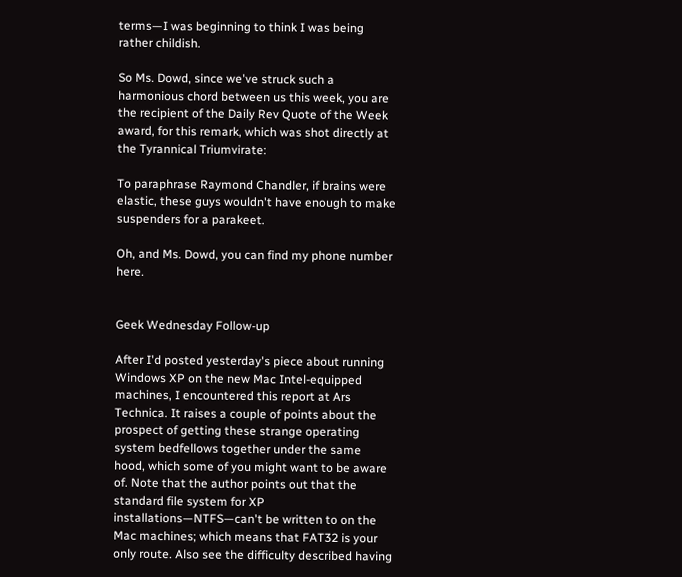terms—I was beginning to think I was being rather childish.

So Ms. Dowd, since we've struck such a harmonious chord between us this week, you are the recipient of the Daily Rev Quote of the Week award, for this remark, which was shot directly at the Tyrannical Triumvirate:

To paraphrase Raymond Chandler, if brains were elastic, these guys wouldn't have enough to make suspenders for a parakeet.

Oh, and Ms. Dowd, you can find my phone number here.


Geek Wednesday Follow-up

After I'd posted yesterday's piece about running Windows XP on the new Mac Intel-equipped machines, I encountered this report at Ars Technica. It raises a couple of points about the prospect of getting these strange operating system bedfellows together under the same hood, which some of you might want to be aware of. Note that the author points out that the standard file system for XP installations—NTFS—can't be written to on the Mac machines; which means that FAT32 is your only route. Also see the difficulty described having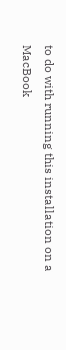to do with running this installation on a MacBook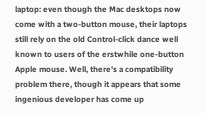laptop: even though the Mac desktops now come with a two-button mouse, their laptops still rely on the old Control-click dance well known to users of the erstwhile one-button Apple mouse. Well, there's a compatibility problem there, though it appears that some ingenious developer has come up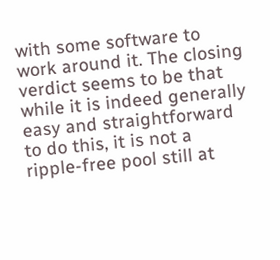with some software to work around it. The closing verdict seems to be that while it is indeed generally easy and straightforward to do this, it is not a ripple-free pool still at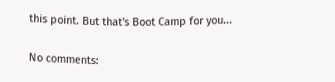this point. But that's Boot Camp for you...

No comments: